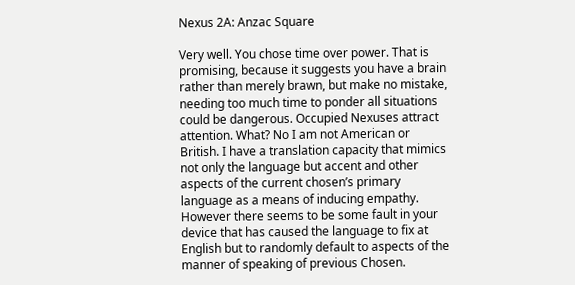Nexus 2A: Anzac Square

Very well. You chose time over power. That is promising, because it suggests you have a brain rather than merely brawn, but make no mistake, needing too much time to ponder all situations could be dangerous. Occupied Nexuses attract attention. What? No I am not American or British. I have a translation capacity that mimics not only the language but accent and other aspects of the current chosen’s primary language as a means of inducing empathy. However there seems to be some fault in your device that has caused the language to fix at English but to randomly default to aspects of the manner of speaking of previous Chosen.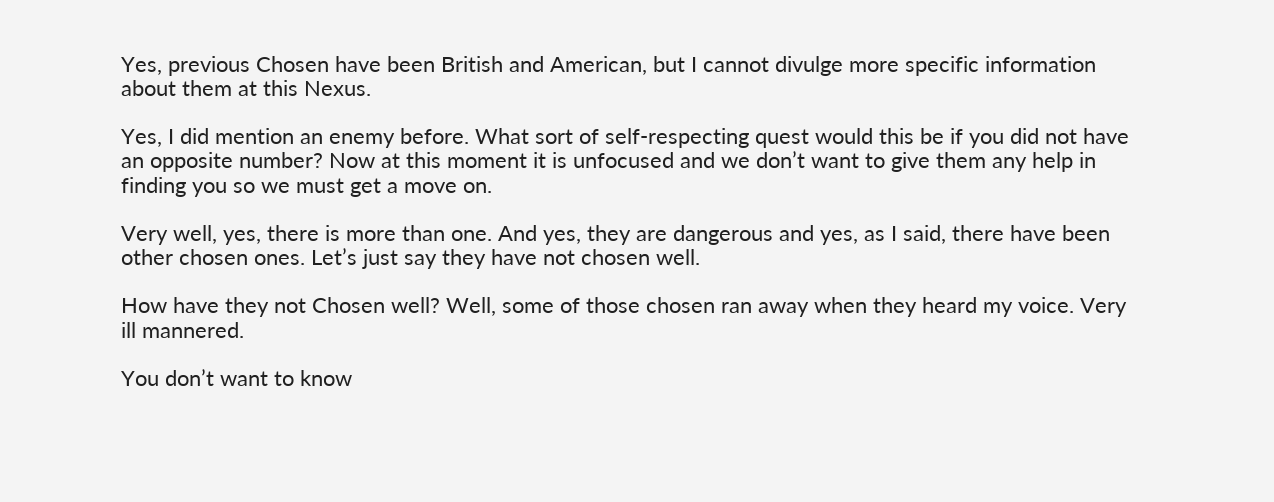Yes, previous Chosen have been British and American, but I cannot divulge more specific information about them at this Nexus.

Yes, I did mention an enemy before. What sort of self-respecting quest would this be if you did not have an opposite number? Now at this moment it is unfocused and we don’t want to give them any help in finding you so we must get a move on.

Very well, yes, there is more than one. And yes, they are dangerous and yes, as I said, there have been other chosen ones. Let’s just say they have not chosen well.

How have they not Chosen well? Well, some of those chosen ran away when they heard my voice. Very ill mannered.

You don’t want to know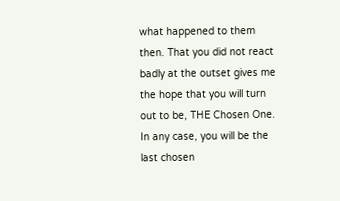what happened to them then. That you did not react badly at the outset gives me the hope that you will turn out to be, THE Chosen One. In any case, you will be the last chosen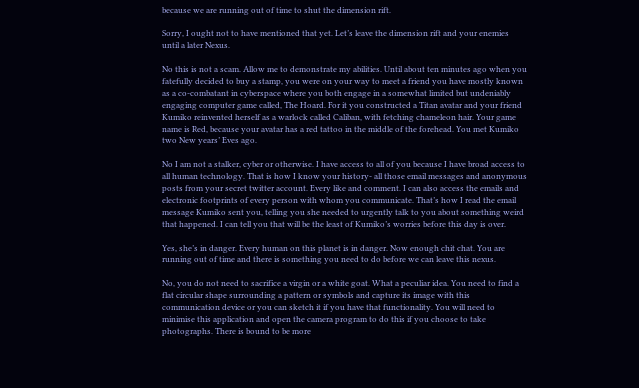because we are running out of time to shut the dimension rift.

Sorry, I ought not to have mentioned that yet. Let’s leave the dimension rift and your enemies until a later Nexus.

No this is not a scam. Allow me to demonstrate my abilities. Until about ten minutes ago when you fatefully decided to buy a stamp, you were on your way to meet a friend you have mostly known as a co-combatant in cyberspace where you both engage in a somewhat limited but undeniably engaging computer game called, The Hoard. For it you constructed a Titan avatar and your friend Kumiko reinvented herself as a warlock called Caliban, with fetching chameleon hair. Your game name is Red, because your avatar has a red tattoo in the middle of the forehead. You met Kumiko two New years’ Eves ago.

No I am not a stalker, cyber or otherwise. I have access to all of you because I have broad access to all human technology. That is how I know your history- all those email messages and anonymous posts from your secret twitter account. Every like and comment. I can also access the emails and electronic footprints of every person with whom you communicate. That’s how I read the email message Kumiko sent you, telling you she needed to urgently talk to you about something weird that happened. I can tell you that will be the least of Kumiko’s worries before this day is over.

Yes, she’s in danger. Every human on this planet is in danger. Now enough chit chat. You are running out of time and there is something you need to do before we can leave this nexus.

No, you do not need to sacrifice a virgin or a white goat. What a peculiar idea. You need to find a flat circular shape surrounding a pattern or symbols and capture its image with this communication device or you can sketch it if you have that functionality. You will need to minimise this application and open the camera program to do this if you choose to take photographs. There is bound to be more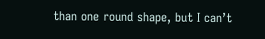than one round shape, but I can’t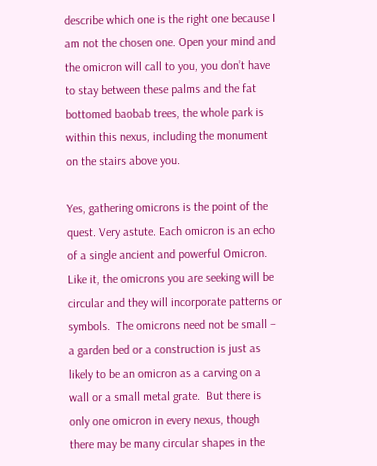describe which one is the right one because I am not the chosen one. Open your mind and the omicron will call to you, you don’t have to stay between these palms and the fat bottomed baobab trees, the whole park is within this nexus, including the monument on the stairs above you.

Yes, gathering omicrons is the point of the quest. Very astute. Each omicron is an echo of a single ancient and powerful Omicron. Like it, the omicrons you are seeking will be circular and they will incorporate patterns or symbols.  The omicrons need not be small – a garden bed or a construction is just as likely to be an omicron as a carving on a wall or a small metal grate.  But there is only one omicron in every nexus, though there may be many circular shapes in the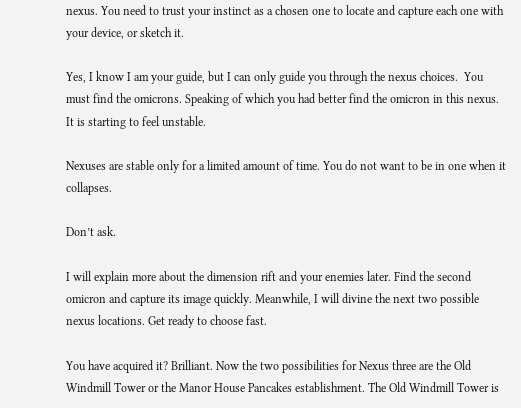nexus. You need to trust your instinct as a chosen one to locate and capture each one with your device, or sketch it.

Yes, I know I am your guide, but I can only guide you through the nexus choices.  You must find the omicrons. Speaking of which you had better find the omicron in this nexus. It is starting to feel unstable.

Nexuses are stable only for a limited amount of time. You do not want to be in one when it collapses.

Don’t ask.

I will explain more about the dimension rift and your enemies later. Find the second omicron and capture its image quickly. Meanwhile, I will divine the next two possible nexus locations. Get ready to choose fast.

You have acquired it? Brilliant. Now the two possibilities for Nexus three are the Old Windmill Tower or the Manor House Pancakes establishment. The Old Windmill Tower is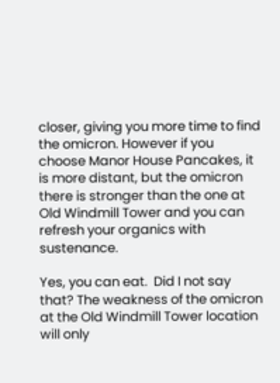closer, giving you more time to find the omicron. However if you choose Manor House Pancakes, it is more distant, but the omicron there is stronger than the one at Old Windmill Tower and you can refresh your organics with sustenance.

Yes, you can eat.  Did I not say that? The weakness of the omicron at the Old Windmill Tower location will only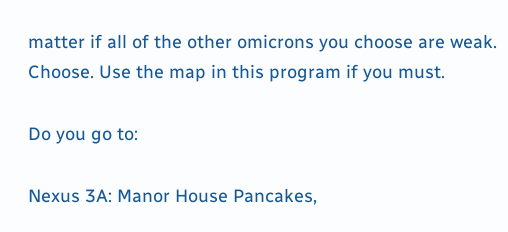matter if all of the other omicrons you choose are weak. Choose. Use the map in this program if you must.

Do you go to:

Nexus 3A: Manor House Pancakes,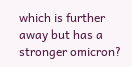which is further away but has a stronger omicron?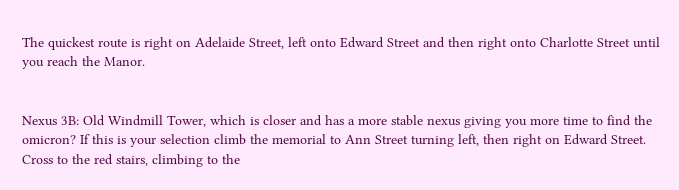The quickest route is right on Adelaide Street, left onto Edward Street and then right onto Charlotte Street until you reach the Manor.


Nexus 3B: Old Windmill Tower, which is closer and has a more stable nexus giving you more time to find the omicron? If this is your selection climb the memorial to Ann Street turning left, then right on Edward Street. Cross to the red stairs, climbing to the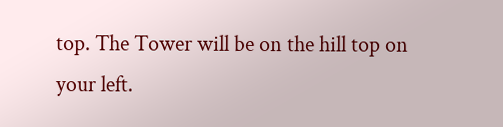top. The Tower will be on the hill top on your left.